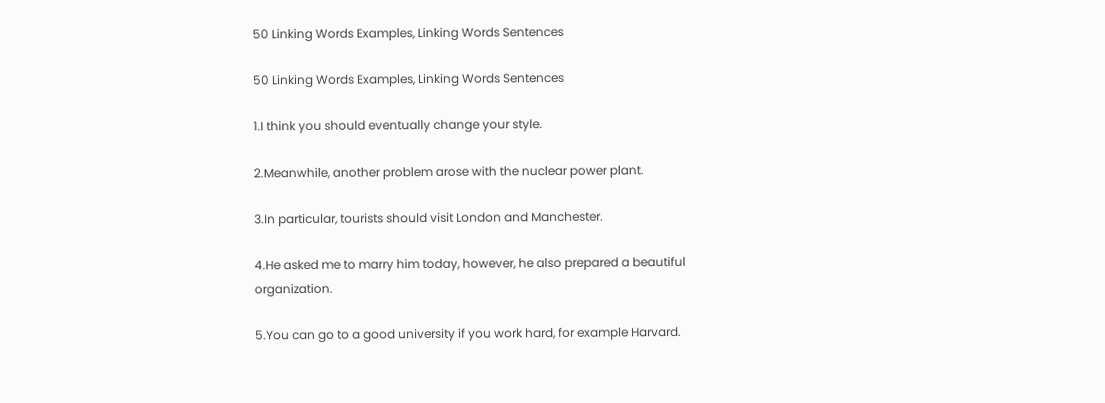50 Linking Words Examples, Linking Words Sentences

50 Linking Words Examples, Linking Words Sentences

1.I think you should eventually change your style.

2.Meanwhile, another problem arose with the nuclear power plant.

3.In particular, tourists should visit London and Manchester.

4.He asked me to marry him today, however, he also prepared a beautiful organization.

5.You can go to a good university if you work hard, for example Harvard.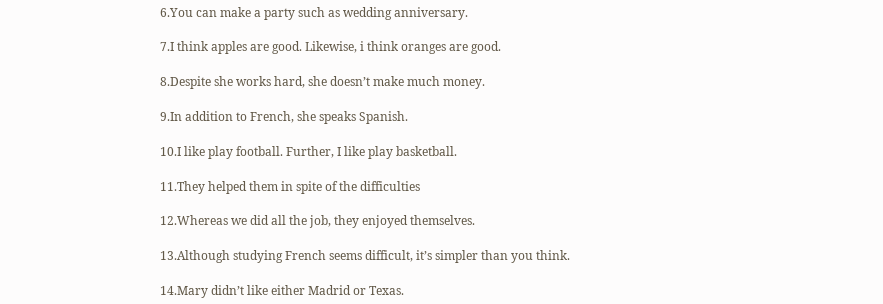6.You can make a party such as wedding anniversary.

7.I think apples are good. Likewise, i think oranges are good.

8.Despite she works hard, she doesn’t make much money.

9.In addition to French, she speaks Spanish.

10.I like play football. Further, I like play basketball.

11.They helped them in spite of the difficulties

12.Whereas we did all the job, they enjoyed themselves.

13.Although studying French seems difficult, it’s simpler than you think.

14.Mary didn’t like either Madrid or Texas.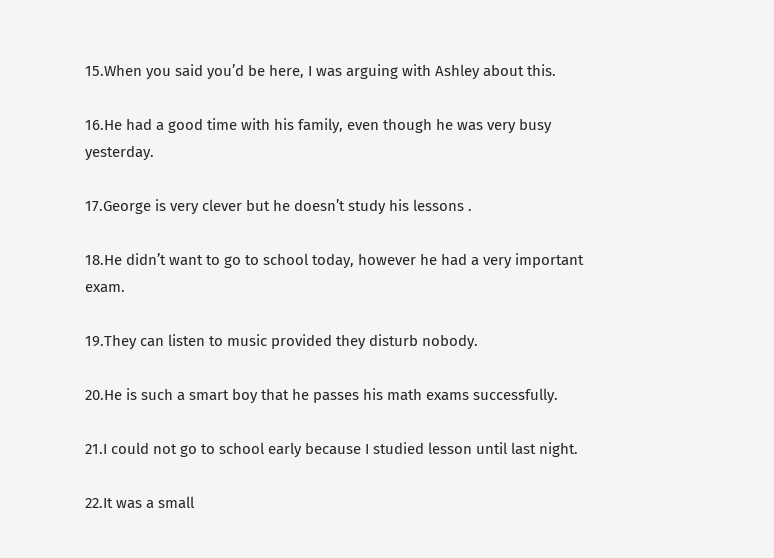15.When you said you’d be here, I was arguing with Ashley about this.

16.He had a good time with his family, even though he was very busy yesterday.

17.George is very clever but he doesn’t study his lessons .

18.He didn’t want to go to school today, however he had a very important exam.

19.They can listen to music provided they disturb nobody.

20.He is such a smart boy that he passes his math exams successfully.

21.I could not go to school early because I studied lesson until last night.

22.It was a small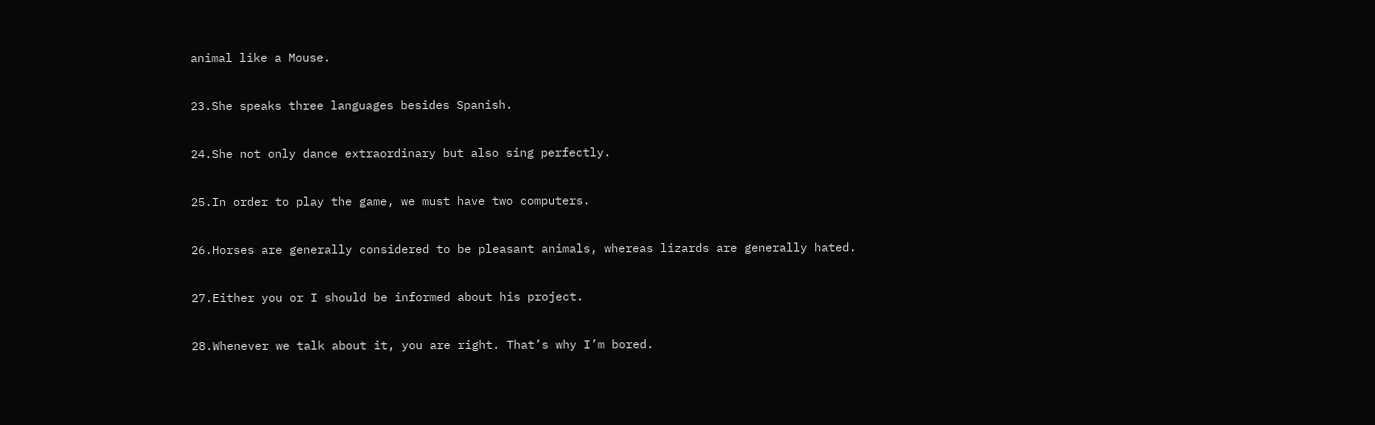animal like a Mouse.

23.She speaks three languages besides Spanish.

24.She not only dance extraordinary but also sing perfectly.

25.In order to play the game, we must have two computers.

26.Horses are generally considered to be pleasant animals, whereas lizards are generally hated.

27.Either you or I should be informed about his project.

28.Whenever we talk about it, you are right. That’s why I’m bored.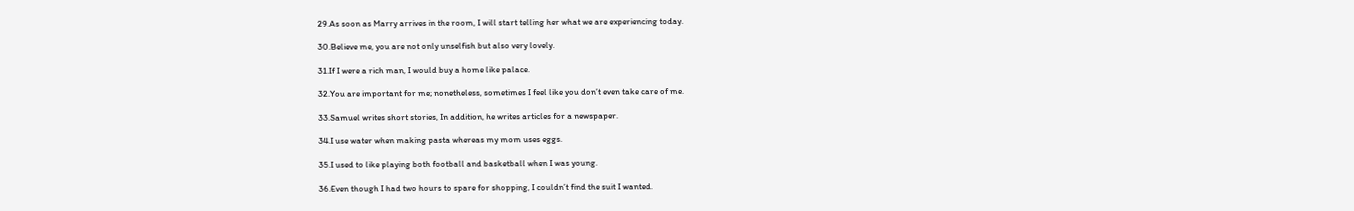29.As soon as Marry arrives in the room, I will start telling her what we are experiencing today.

30.Believe me, you are not only unselfish but also very lovely.

31.If I were a rich man, I would buy a home like palace.

32.You are important for me; nonetheless, sometimes I feel like you don’t even take care of me.

33.Samuel writes short stories, In addition, he writes articles for a newspaper.

34.I use water when making pasta whereas my mom uses eggs.

35.I used to like playing both football and basketball when I was young.

36.Even though I had two hours to spare for shopping, I couldn’t find the suit I wanted.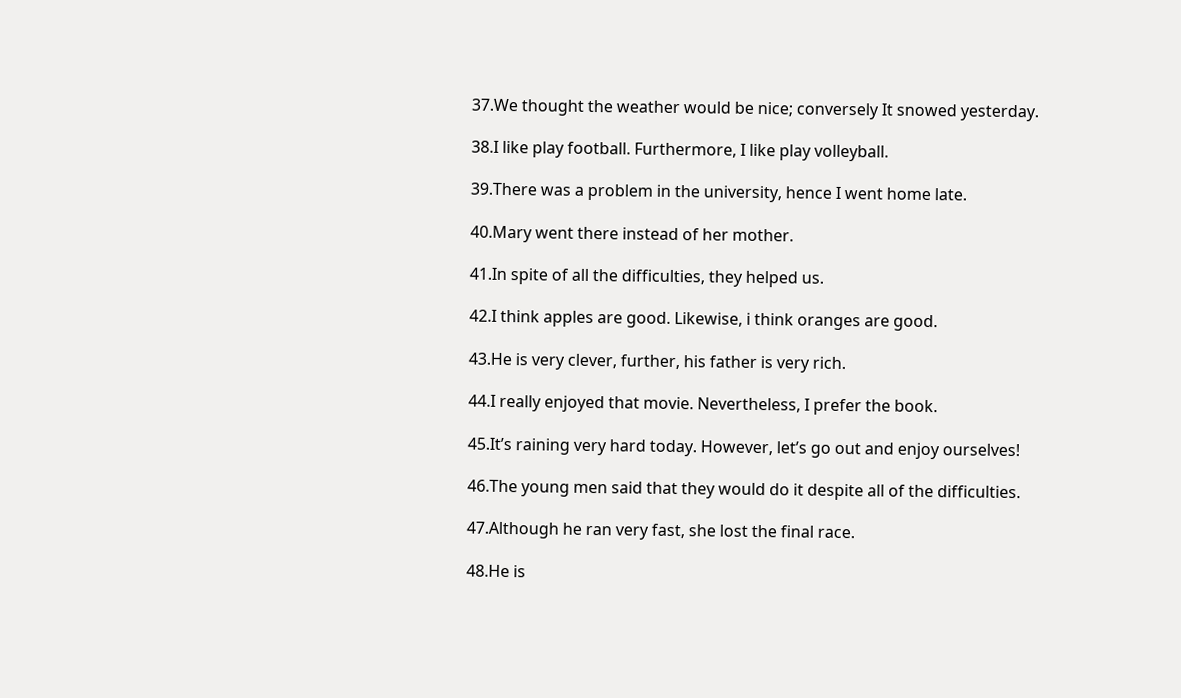37.We thought the weather would be nice; conversely It snowed yesterday.

38.I like play football. Furthermore, I like play volleyball.

39.There was a problem in the university, hence I went home late.

40.Mary went there instead of her mother.

41.In spite of all the difficulties, they helped us.

42.I think apples are good. Likewise, i think oranges are good.

43.He is very clever, further, his father is very rich.

44.I really enjoyed that movie. Nevertheless, I prefer the book.

45.It’s raining very hard today. However, let’s go out and enjoy ourselves!

46.The young men said that they would do it despite all of the difficulties.

47.Although he ran very fast, she lost the final race.

48.He is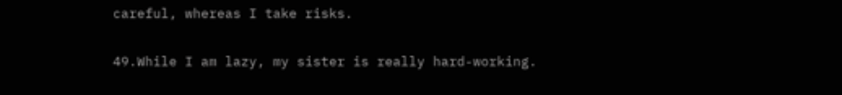careful, whereas I take risks.

49.While I am lazy, my sister is really hard-working.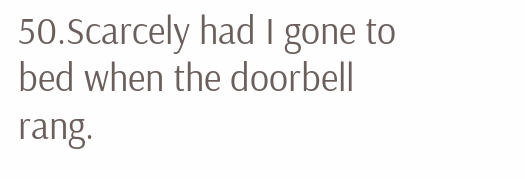50.Scarcely had I gone to bed when the doorbell rang.